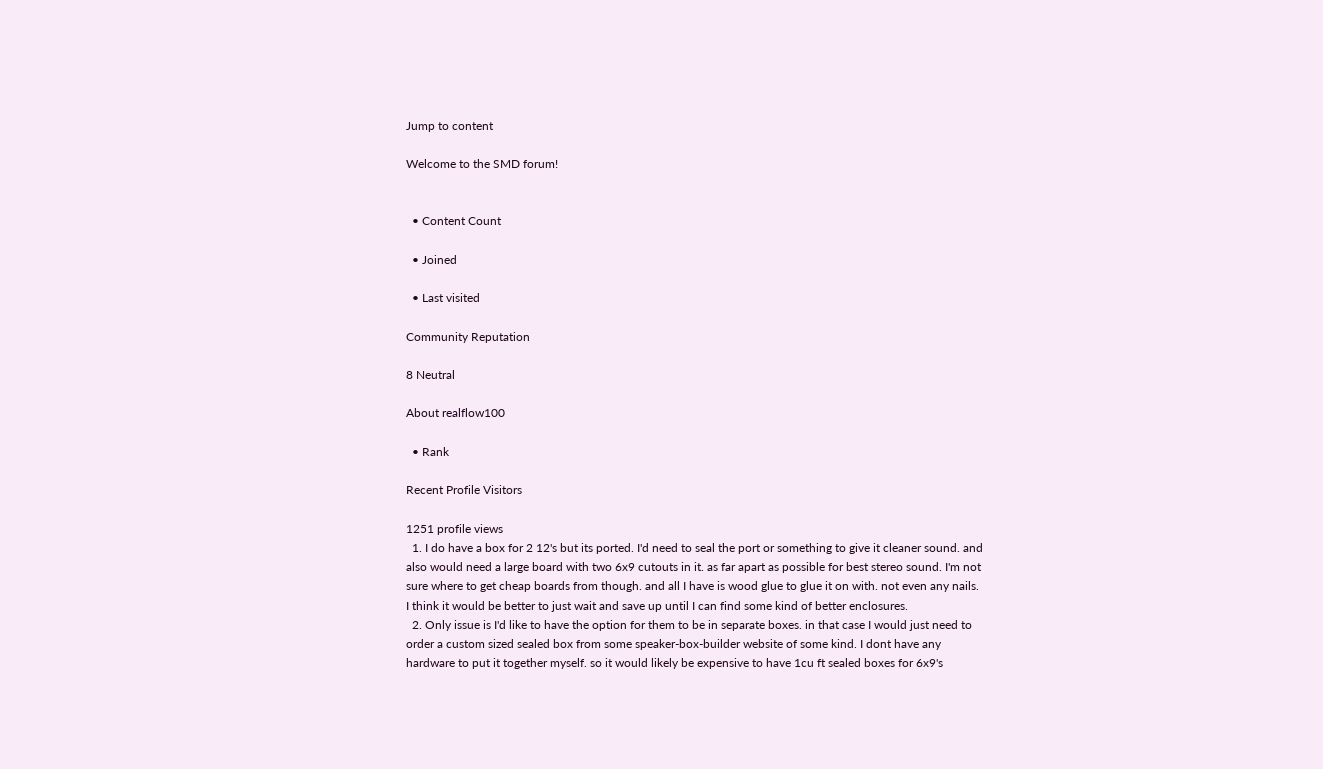Jump to content

Welcome to the SMD forum!


  • Content Count

  • Joined

  • Last visited

Community Reputation

8 Neutral

About realflow100

  • Rank

Recent Profile Visitors

1251 profile views
  1. I do have a box for 2 12's but its ported. I'd need to seal the port or something to give it cleaner sound. and also would need a large board with two 6x9 cutouts in it. as far apart as possible for best stereo sound. I'm not sure where to get cheap boards from though. and all I have is wood glue to glue it on with. not even any nails. I think it would be better to just wait and save up until I can find some kind of better enclosures.
  2. Only issue is I'd like to have the option for them to be in separate boxes. in that case I would just need to order a custom sized sealed box from some speaker-box-builder website of some kind. I dont have any hardware to put it together myself. so it would likely be expensive to have 1cu ft sealed boxes for 6x9's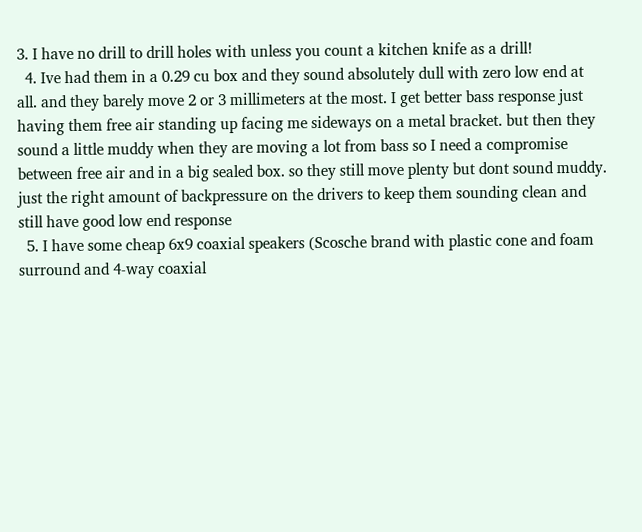3. I have no drill to drill holes with unless you count a kitchen knife as a drill!
  4. Ive had them in a 0.29 cu box and they sound absolutely dull with zero low end at all. and they barely move 2 or 3 millimeters at the most. I get better bass response just having them free air standing up facing me sideways on a metal bracket. but then they sound a little muddy when they are moving a lot from bass so I need a compromise between free air and in a big sealed box. so they still move plenty but dont sound muddy. just the right amount of backpressure on the drivers to keep them sounding clean and still have good low end response
  5. I have some cheap 6x9 coaxial speakers (Scosche brand with plastic cone and foam surround and 4-way coaxial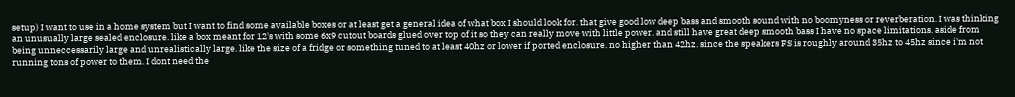setup) I want to use in a home system but I want to find some available boxes or at least get a general idea of what box I should look for. that give good low deep bass and smooth sound with no boomyness or reverberation. I was thinking an unusually large sealed enclosure. like a box meant for 12's with some 6x9 cutout boards glued over top of it so they can really move with little power. and still have great deep smooth bass I have no space limitations. aside from being unneccessarily large and unrealistically large. like the size of a fridge or something tuned to at least 40hz or lower if ported enclosure. no higher than 42hz. since the speakers FS is roughly around 35hz to 45hz since i'm not running tons of power to them. I dont need the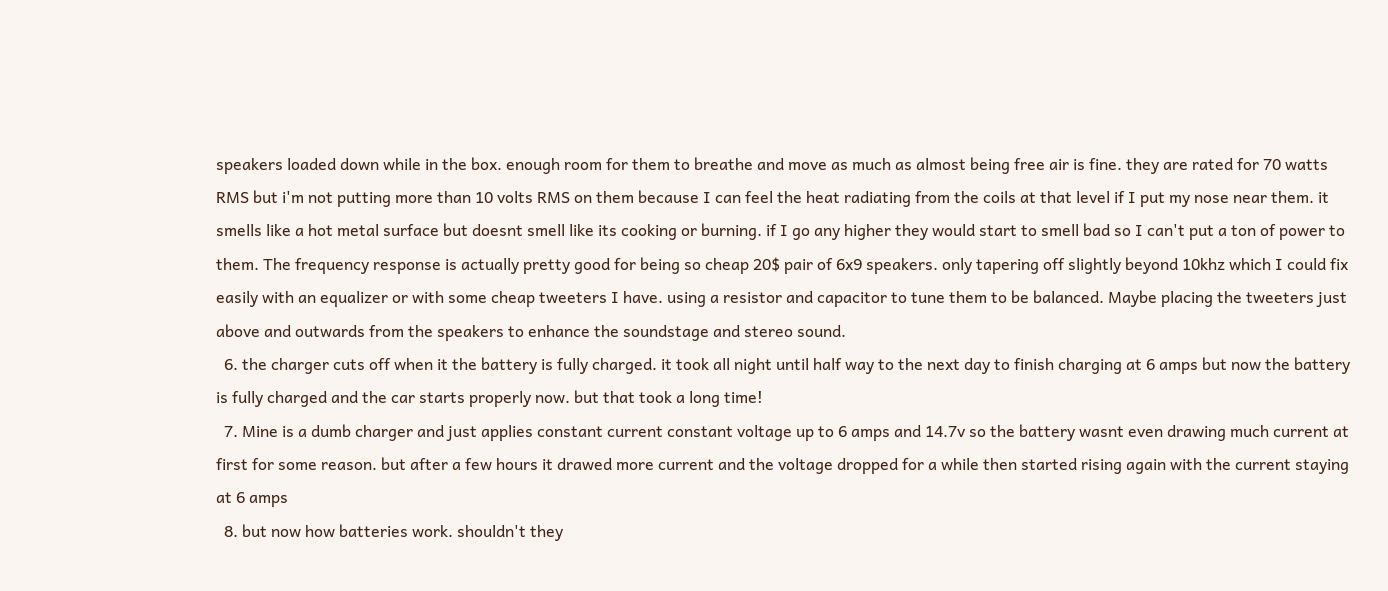speakers loaded down while in the box. enough room for them to breathe and move as much as almost being free air is fine. they are rated for 70 watts RMS but i'm not putting more than 10 volts RMS on them because I can feel the heat radiating from the coils at that level if I put my nose near them. it smells like a hot metal surface but doesnt smell like its cooking or burning. if I go any higher they would start to smell bad so I can't put a ton of power to them. The frequency response is actually pretty good for being so cheap 20$ pair of 6x9 speakers. only tapering off slightly beyond 10khz which I could fix easily with an equalizer or with some cheap tweeters I have. using a resistor and capacitor to tune them to be balanced. Maybe placing the tweeters just above and outwards from the speakers to enhance the soundstage and stereo sound.
  6. the charger cuts off when it the battery is fully charged. it took all night until half way to the next day to finish charging at 6 amps but now the battery is fully charged and the car starts properly now. but that took a long time!
  7. Mine is a dumb charger and just applies constant current constant voltage up to 6 amps and 14.7v so the battery wasnt even drawing much current at first for some reason. but after a few hours it drawed more current and the voltage dropped for a while then started rising again with the current staying at 6 amps
  8. but now how batteries work. shouldn't they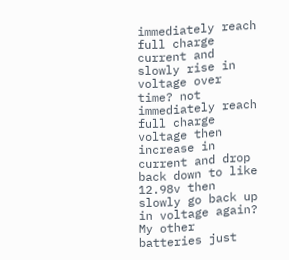immediately reach full charge current and slowly rise in voltage over time? not immediately reach full charge voltage then increase in current and drop back down to like 12.98v then slowly go back up in voltage again? My other batteries just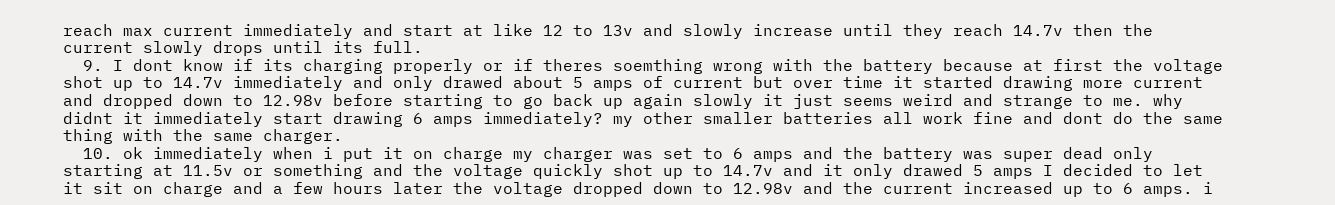reach max current immediately and start at like 12 to 13v and slowly increase until they reach 14.7v then the current slowly drops until its full.
  9. I dont know if its charging properly or if theres soemthing wrong with the battery because at first the voltage shot up to 14.7v immediately and only drawed about 5 amps of current but over time it started drawing more current and dropped down to 12.98v before starting to go back up again slowly it just seems weird and strange to me. why didnt it immediately start drawing 6 amps immediately? my other smaller batteries all work fine and dont do the same thing with the same charger.
  10. ok immediately when i put it on charge my charger was set to 6 amps and the battery was super dead only starting at 11.5v or something and the voltage quickly shot up to 14.7v and it only drawed 5 amps I decided to let it sit on charge and a few hours later the voltage dropped down to 12.98v and the current increased up to 6 amps. i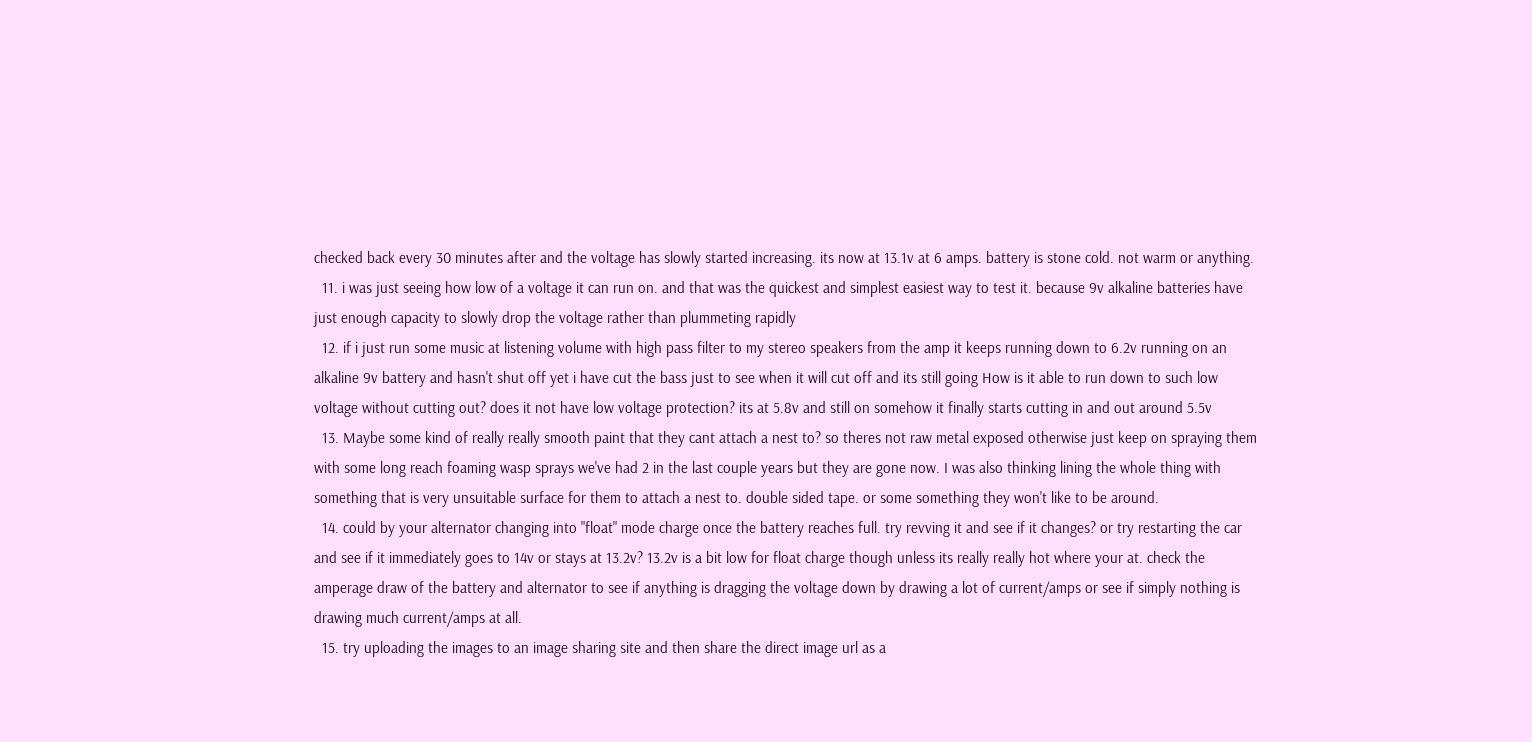checked back every 30 minutes after and the voltage has slowly started increasing. its now at 13.1v at 6 amps. battery is stone cold. not warm or anything.
  11. i was just seeing how low of a voltage it can run on. and that was the quickest and simplest easiest way to test it. because 9v alkaline batteries have just enough capacity to slowly drop the voltage rather than plummeting rapidly
  12. if i just run some music at listening volume with high pass filter to my stereo speakers from the amp it keeps running down to 6.2v running on an alkaline 9v battery and hasn't shut off yet i have cut the bass just to see when it will cut off and its still going How is it able to run down to such low voltage without cutting out? does it not have low voltage protection? its at 5.8v and still on somehow it finally starts cutting in and out around 5.5v
  13. Maybe some kind of really really smooth paint that they cant attach a nest to? so theres not raw metal exposed otherwise just keep on spraying them with some long reach foaming wasp sprays we've had 2 in the last couple years but they are gone now. I was also thinking lining the whole thing with something that is very unsuitable surface for them to attach a nest to. double sided tape. or some something they won't like to be around.
  14. could by your alternator changing into "float" mode charge once the battery reaches full. try revving it and see if it changes? or try restarting the car and see if it immediately goes to 14v or stays at 13.2v? 13.2v is a bit low for float charge though unless its really really hot where your at. check the amperage draw of the battery and alternator to see if anything is dragging the voltage down by drawing a lot of current/amps or see if simply nothing is drawing much current/amps at all.
  15. try uploading the images to an image sharing site and then share the direct image url as a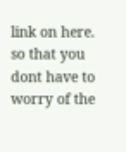link on here. so that you dont have to worry of the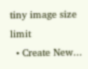tiny image size limit
  • Create New...